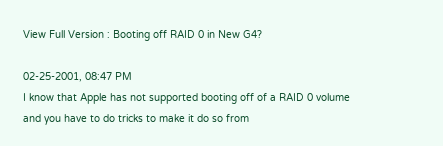View Full Version : Booting off RAID 0 in New G4?

02-25-2001, 08:47 PM
I know that Apple has not supported booting off of a RAID 0 volume and you have to do tricks to make it do so from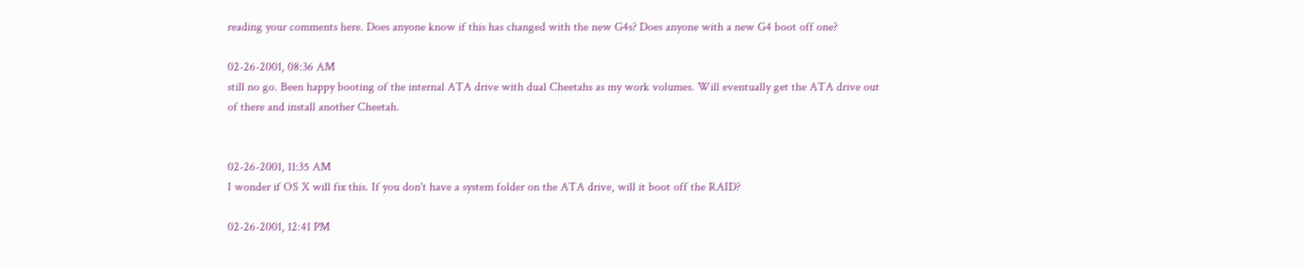reading your comments here. Does anyone know if this has changed with the new G4s? Does anyone with a new G4 boot off one?

02-26-2001, 08:36 AM
still no go. Been happy booting of the internal ATA drive with dual Cheetahs as my work volumes. Will eventually get the ATA drive out of there and install another Cheetah.


02-26-2001, 11:35 AM
I wonder if OS X will fix this. If you don't have a system folder on the ATA drive, will it boot off the RAID?

02-26-2001, 12:41 PM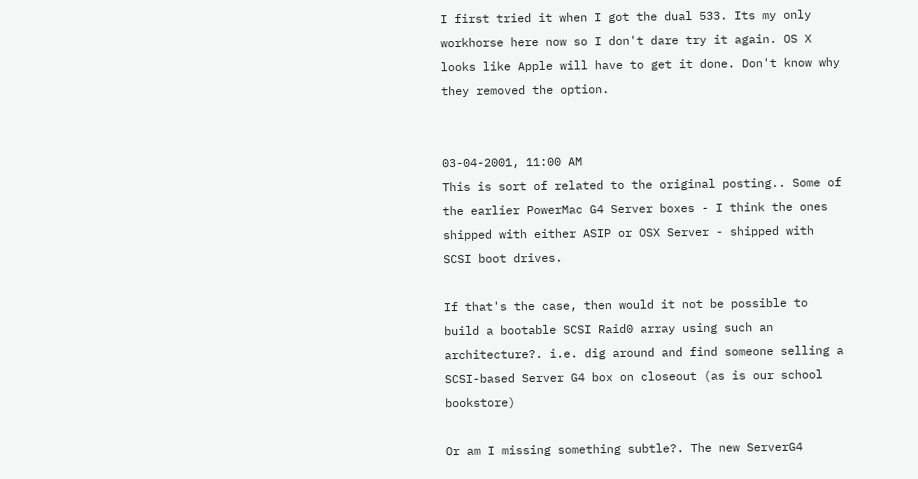I first tried it when I got the dual 533. Its my only workhorse here now so I don't dare try it again. OS X looks like Apple will have to get it done. Don't know why they removed the option.


03-04-2001, 11:00 AM
This is sort of related to the original posting.. Some of the earlier PowerMac G4 Server boxes - I think the ones shipped with either ASIP or OSX Server - shipped with SCSI boot drives.

If that's the case, then would it not be possible to build a bootable SCSI Raid0 array using such an architecture?. i.e. dig around and find someone selling a SCSI-based Server G4 box on closeout (as is our school bookstore)

Or am I missing something subtle?. The new ServerG4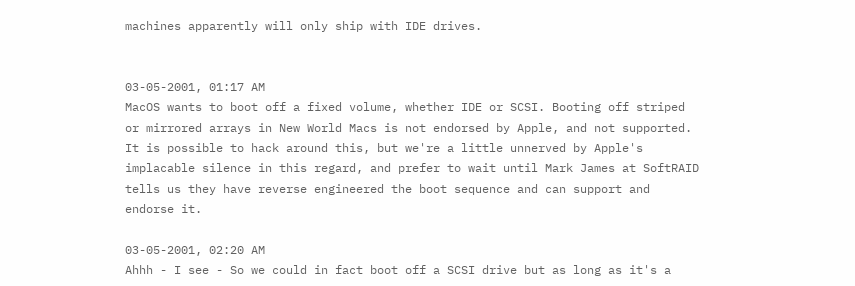machines apparently will only ship with IDE drives.


03-05-2001, 01:17 AM
MacOS wants to boot off a fixed volume, whether IDE or SCSI. Booting off striped or mirrored arrays in New World Macs is not endorsed by Apple, and not supported. It is possible to hack around this, but we're a little unnerved by Apple's implacable silence in this regard, and prefer to wait until Mark James at SoftRAID tells us they have reverse engineered the boot sequence and can support and endorse it.

03-05-2001, 02:20 AM
Ahhh - I see - So we could in fact boot off a SCSI drive but as long as it's a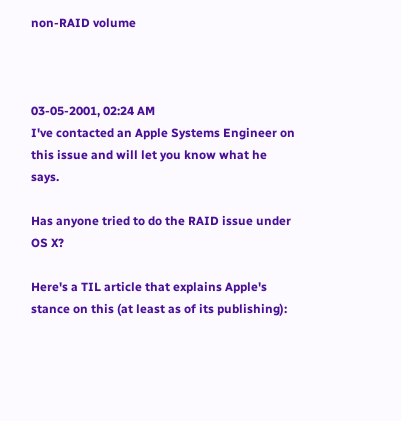non-RAID volume



03-05-2001, 02:24 AM
I've contacted an Apple Systems Engineer on this issue and will let you know what he says.

Has anyone tried to do the RAID issue under OS X?

Here's a TIL article that explains Apple's stance on this (at least as of its publishing):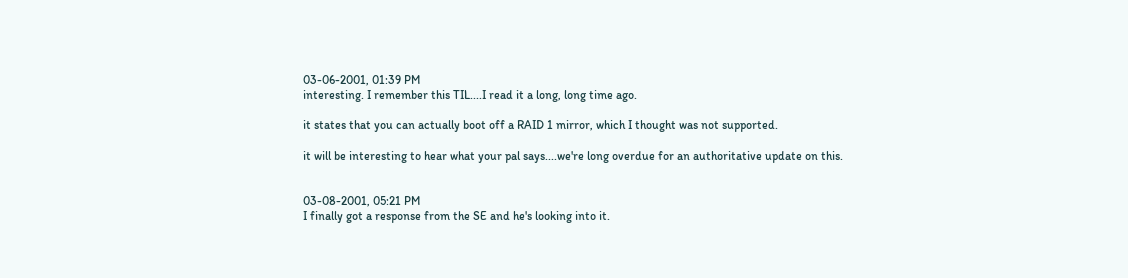03-06-2001, 01:39 PM
interesting. I remember this TIL....I read it a long, long time ago.

it states that you can actually boot off a RAID 1 mirror, which I thought was not supported.

it will be interesting to hear what your pal says....we're long overdue for an authoritative update on this.


03-08-2001, 05:21 PM
I finally got a response from the SE and he's looking into it.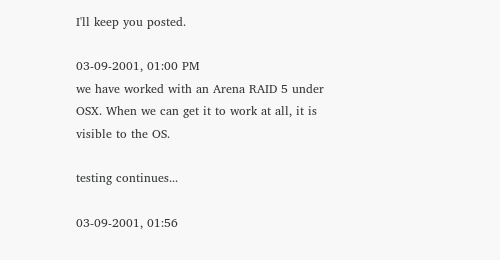I'll keep you posted.

03-09-2001, 01:00 PM
we have worked with an Arena RAID 5 under OSX. When we can get it to work at all, it is visible to the OS.

testing continues...

03-09-2001, 01:56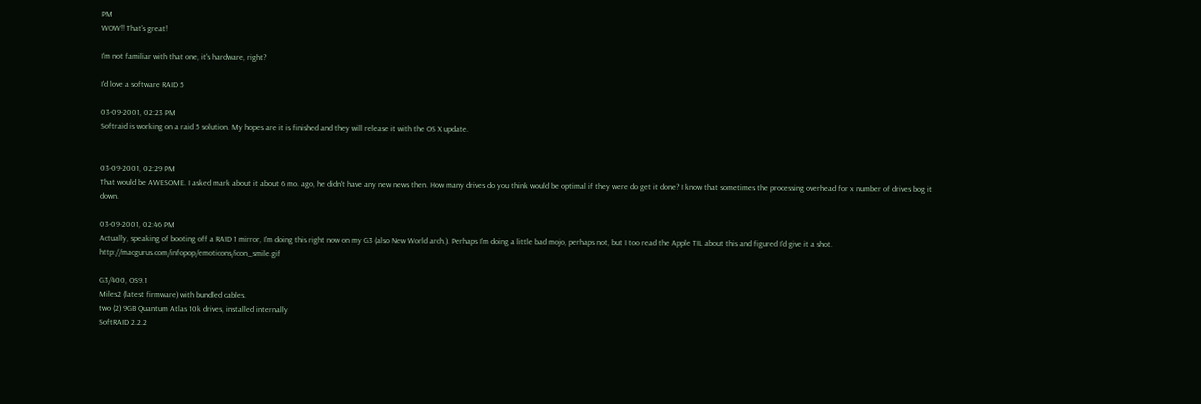PM
WOW!! That's great!

I'm not familiar with that one, it's hardware, right?

I'd love a software RAID 5

03-09-2001, 02:23 PM
Softraid is working on a raid 5 solution. My hopes are it is finished and they will release it with the OS X update.


03-09-2001, 02:29 PM
That would be AWESOME. I asked mark about it about 6 mo. ago, he didn't have any new news then. How many drives do you think would be optimal if they were do get it done? I know that sometimes the processing overhead for x number of drives bog it down.

03-09-2001, 02:46 PM
Actually, speaking of booting off a RAID 1 mirror, I'm doing this right now on my G3 (also New World arch.). Perhaps I'm doing a little bad mojo, perhaps not, but I too read the Apple TIL about this and figured I'd give it a shot. http://macgurus.com/infopop/emoticons/icon_smile.gif

G3/400, OS9.1
Miles2 (latest firmware) with bundled cables.
two (2) 9GB Quantum Atlas 10k drives, installed internally
SoftRAID 2.2.2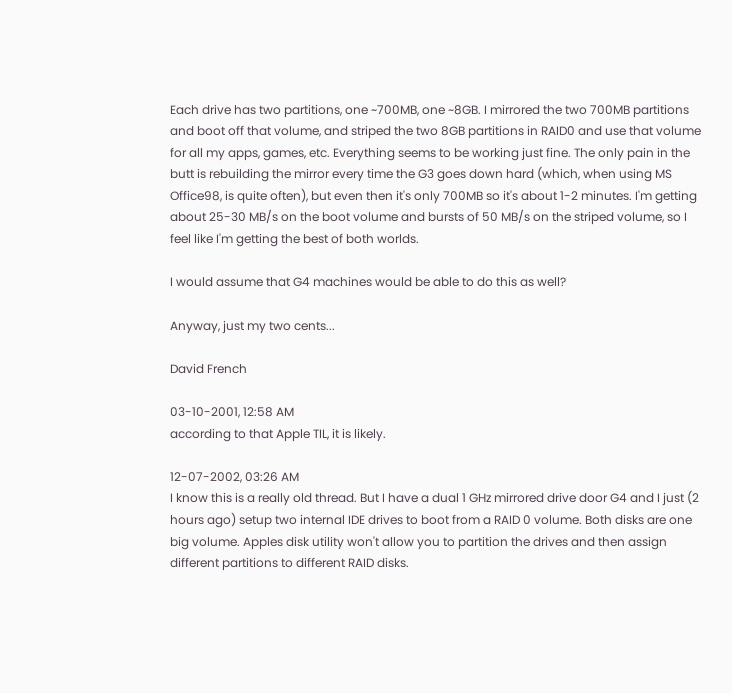Each drive has two partitions, one ~700MB, one ~8GB. I mirrored the two 700MB partitions and boot off that volume, and striped the two 8GB partitions in RAID0 and use that volume for all my apps, games, etc. Everything seems to be working just fine. The only pain in the butt is rebuilding the mirror every time the G3 goes down hard (which, when using MS Office98, is quite often), but even then it's only 700MB so it's about 1-2 minutes. I'm getting about 25-30 MB/s on the boot volume and bursts of 50 MB/s on the striped volume, so I feel like I'm getting the best of both worlds.

I would assume that G4 machines would be able to do this as well?

Anyway, just my two cents...

David French

03-10-2001, 12:58 AM
according to that Apple TIL, it is likely.

12-07-2002, 03:26 AM
I know this is a really old thread. But I have a dual 1 GHz mirrored drive door G4 and I just (2 hours ago) setup two internal IDE drives to boot from a RAID 0 volume. Both disks are one big volume. Apples disk utility won't allow you to partition the drives and then assign different partitions to different RAID disks.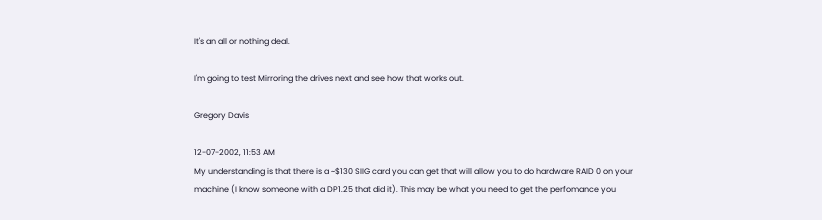It's an all or nothing deal.

I'm going to test Mirroring the drives next and see how that works out.

Gregory Davis

12-07-2002, 11:53 AM
My understanding is that there is a ~$130 SIIG card you can get that will allow you to do hardware RAID 0 on your machine (I know someone with a DP1.25 that did it). This may be what you need to get the perfomance you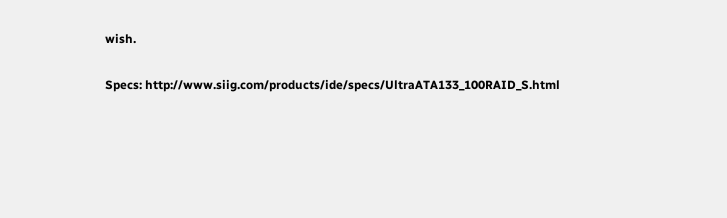wish.

Specs: http://www.siig.com/products/ide/specs/UltraATA133_100RAID_S.html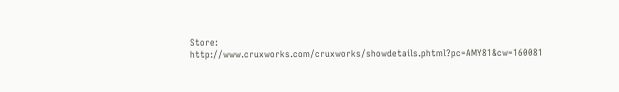Store: http://www.cruxworks.com/cruxworks/showdetails.phtml?pc=AMY81&cw=160081